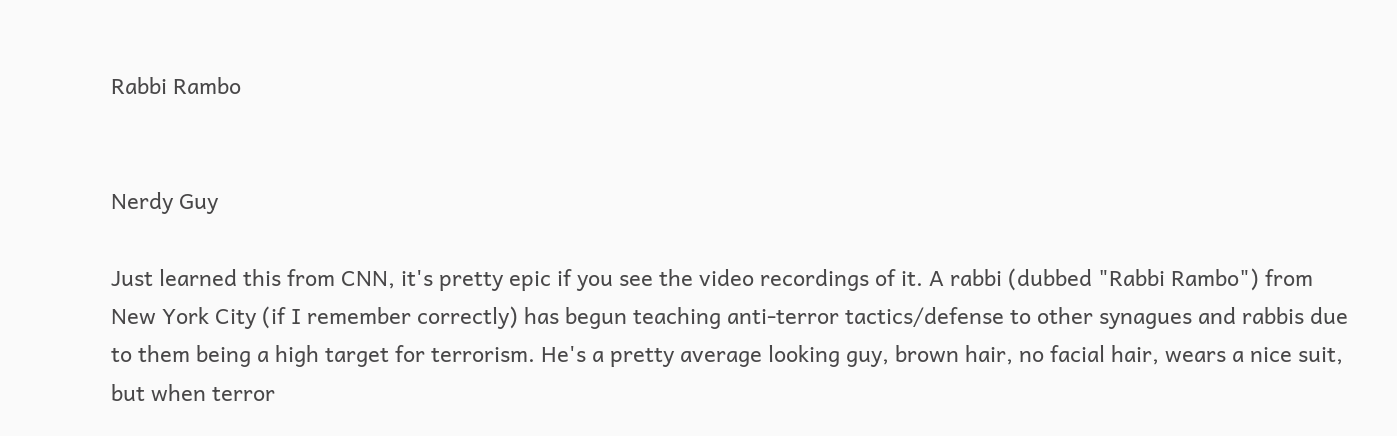Rabbi Rambo


Nerdy Guy

Just learned this from CNN, it's pretty epic if you see the video recordings of it. A rabbi (dubbed "Rabbi Rambo") from New York City (if I remember correctly) has begun teaching anti-terror tactics/defense to other synagues and rabbis due to them being a high target for terrorism. He's a pretty average looking guy, brown hair, no facial hair, wears a nice suit, but when terror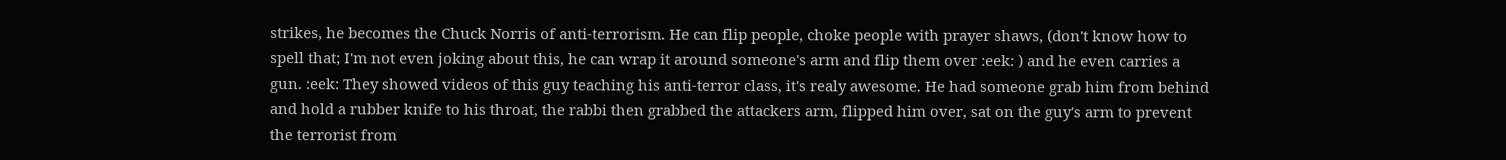strikes, he becomes the Chuck Norris of anti-terrorism. He can flip people, choke people with prayer shaws, (don't know how to spell that; I'm not even joking about this, he can wrap it around someone's arm and flip them over :eek: ) and he even carries a gun. :eek: They showed videos of this guy teaching his anti-terror class, it's realy awesome. He had someone grab him from behind and hold a rubber knife to his throat, the rabbi then grabbed the attackers arm, flipped him over, sat on the guy's arm to prevent the terrorist from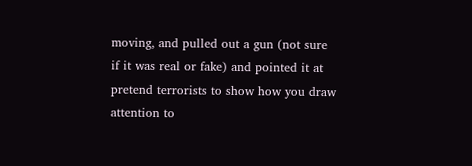moving, and pulled out a gun (not sure if it was real or fake) and pointed it at pretend terrorists to show how you draw attention to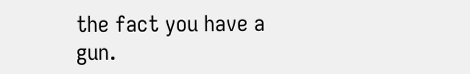the fact you have a gun.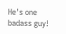He's one badass guy!